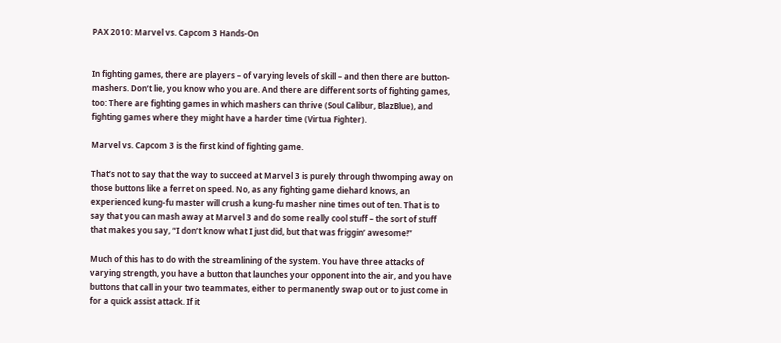PAX 2010: Marvel vs. Capcom 3 Hands-On


In fighting games, there are players – of varying levels of skill – and then there are button-mashers. Don’t lie, you know who you are. And there are different sorts of fighting games, too: There are fighting games in which mashers can thrive (Soul Calibur, BlazBlue), and fighting games where they might have a harder time (Virtua Fighter).

Marvel vs. Capcom 3 is the first kind of fighting game.

That’s not to say that the way to succeed at Marvel 3 is purely through thwomping away on those buttons like a ferret on speed. No, as any fighting game diehard knows, an experienced kung-fu master will crush a kung-fu masher nine times out of ten. That is to say that you can mash away at Marvel 3 and do some really cool stuff – the sort of stuff that makes you say, “I don’t know what I just did, but that was friggin’ awesome!”

Much of this has to do with the streamlining of the system. You have three attacks of varying strength, you have a button that launches your opponent into the air, and you have buttons that call in your two teammates, either to permanently swap out or to just come in for a quick assist attack. If it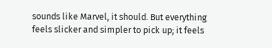sounds like Marvel, it should. But everything feels slicker and simpler to pick up; it feels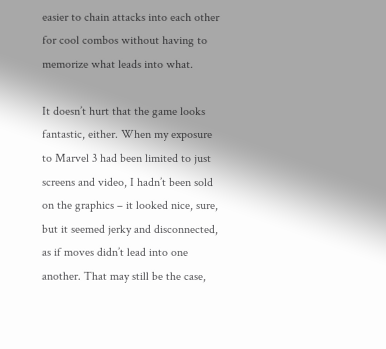easier to chain attacks into each other for cool combos without having to memorize what leads into what.

It doesn’t hurt that the game looks fantastic, either. When my exposure to Marvel 3 had been limited to just screens and video, I hadn’t been sold on the graphics – it looked nice, sure, but it seemed jerky and disconnected, as if moves didn’t lead into one another. That may still be the case,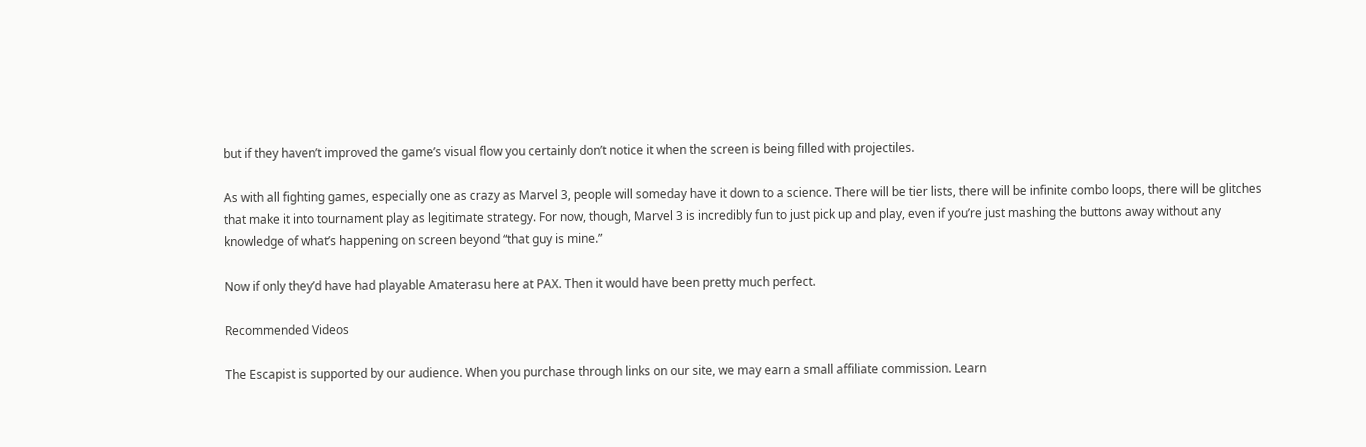but if they haven’t improved the game’s visual flow you certainly don’t notice it when the screen is being filled with projectiles.

As with all fighting games, especially one as crazy as Marvel 3, people will someday have it down to a science. There will be tier lists, there will be infinite combo loops, there will be glitches that make it into tournament play as legitimate strategy. For now, though, Marvel 3 is incredibly fun to just pick up and play, even if you’re just mashing the buttons away without any knowledge of what’s happening on screen beyond “that guy is mine.”

Now if only they’d have had playable Amaterasu here at PAX. Then it would have been pretty much perfect.

Recommended Videos

The Escapist is supported by our audience. When you purchase through links on our site, we may earn a small affiliate commission. Learn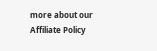more about our Affiliate Policy